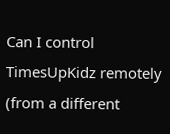Can I control TimesUpKidz remotely (from a different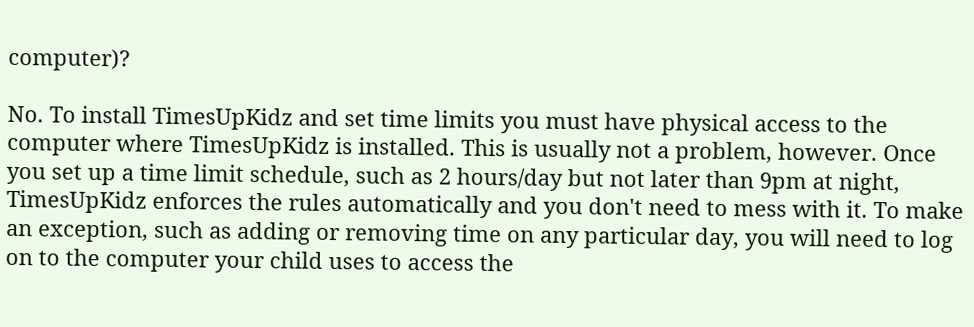computer)?

No. To install TimesUpKidz and set time limits you must have physical access to the computer where TimesUpKidz is installed. This is usually not a problem, however. Once you set up a time limit schedule, such as 2 hours/day but not later than 9pm at night, TimesUpKidz enforces the rules automatically and you don't need to mess with it. To make an exception, such as adding or removing time on any particular day, you will need to log on to the computer your child uses to access the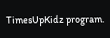TimesUpKidz program.